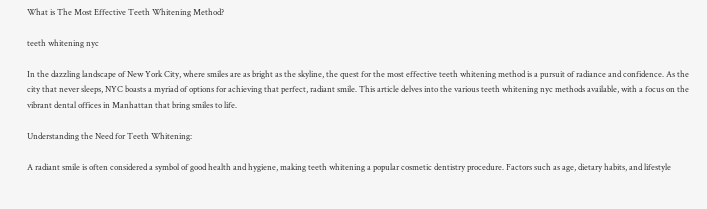What is The Most Effective Teeth Whitening Method?

teeth whitening nyc

In the dazzling landscape of New York City, where smiles are as bright as the skyline, the quest for the most effective teeth whitening method is a pursuit of radiance and confidence. As the city that never sleeps, NYC boasts a myriad of options for achieving that perfect, radiant smile. This article delves into the various teeth whitening nyc methods available, with a focus on the vibrant dental offices in Manhattan that bring smiles to life.

Understanding the Need for Teeth Whitening:

A radiant smile is often considered a symbol of good health and hygiene, making teeth whitening a popular cosmetic dentistry procedure. Factors such as age, dietary habits, and lifestyle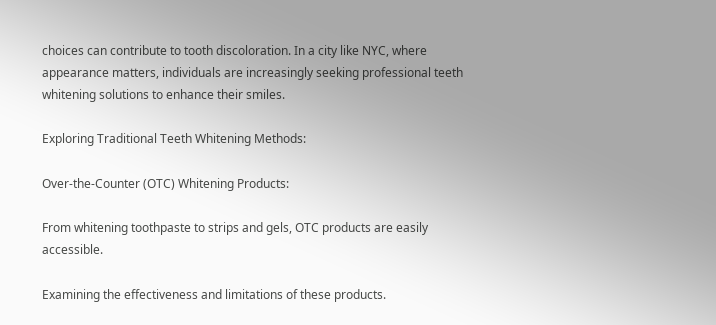choices can contribute to tooth discoloration. In a city like NYC, where appearance matters, individuals are increasingly seeking professional teeth whitening solutions to enhance their smiles.

Exploring Traditional Teeth Whitening Methods:

Over-the-Counter (OTC) Whitening Products:

From whitening toothpaste to strips and gels, OTC products are easily accessible.

Examining the effectiveness and limitations of these products.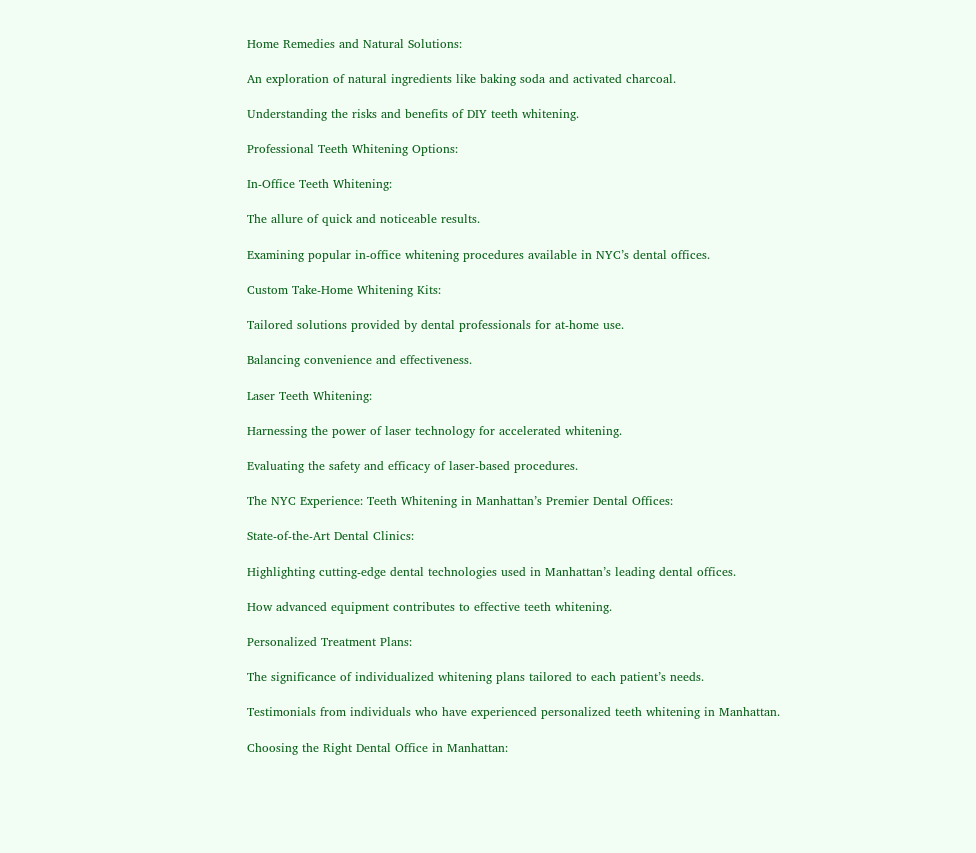Home Remedies and Natural Solutions:

An exploration of natural ingredients like baking soda and activated charcoal.

Understanding the risks and benefits of DIY teeth whitening.

Professional Teeth Whitening Options:

In-Office Teeth Whitening:

The allure of quick and noticeable results.

Examining popular in-office whitening procedures available in NYC’s dental offices.

Custom Take-Home Whitening Kits:

Tailored solutions provided by dental professionals for at-home use.

Balancing convenience and effectiveness.

Laser Teeth Whitening:

Harnessing the power of laser technology for accelerated whitening.

Evaluating the safety and efficacy of laser-based procedures.

The NYC Experience: Teeth Whitening in Manhattan’s Premier Dental Offices:

State-of-the-Art Dental Clinics:

Highlighting cutting-edge dental technologies used in Manhattan’s leading dental offices.

How advanced equipment contributes to effective teeth whitening.

Personalized Treatment Plans:

The significance of individualized whitening plans tailored to each patient’s needs.

Testimonials from individuals who have experienced personalized teeth whitening in Manhattan.

Choosing the Right Dental Office in Manhattan: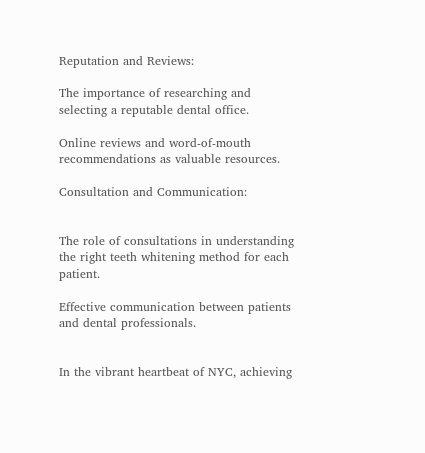Reputation and Reviews:

The importance of researching and selecting a reputable dental office.

Online reviews and word-of-mouth recommendations as valuable resources.

Consultation and Communication:


The role of consultations in understanding the right teeth whitening method for each patient.

Effective communication between patients and dental professionals.


In the vibrant heartbeat of NYC, achieving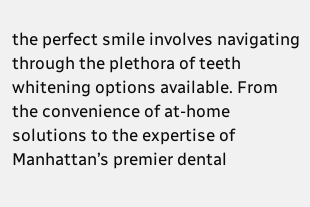the perfect smile involves navigating through the plethora of teeth whitening options available. From the convenience of at-home solutions to the expertise of Manhattan’s premier dental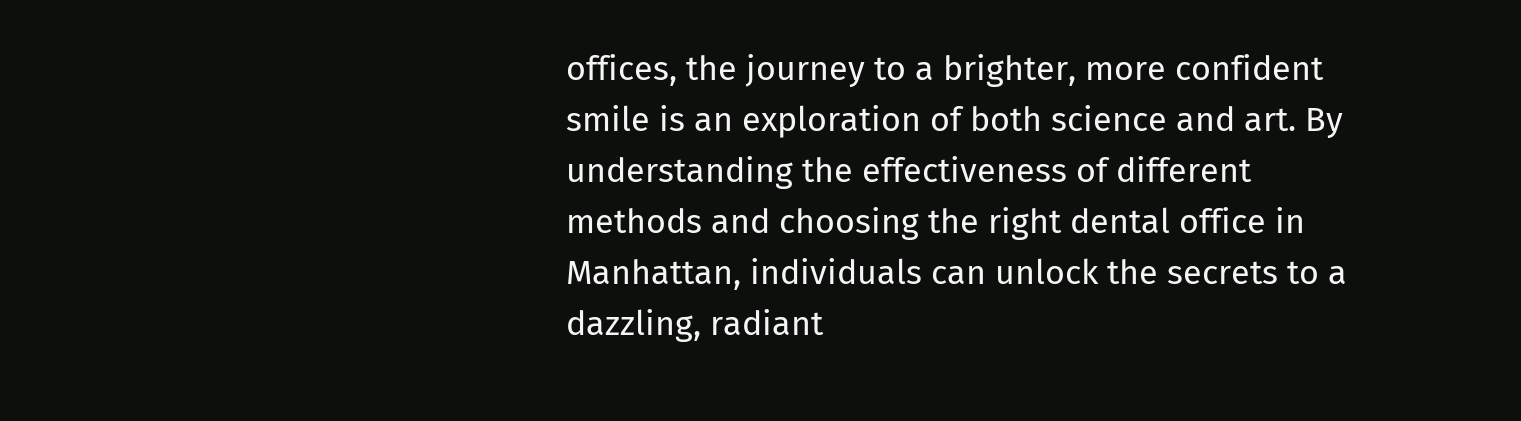offices, the journey to a brighter, more confident smile is an exploration of both science and art. By understanding the effectiveness of different methods and choosing the right dental office in Manhattan, individuals can unlock the secrets to a dazzling, radiant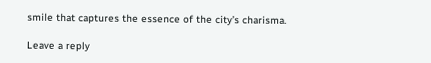smile that captures the essence of the city’s charisma.

Leave a reply